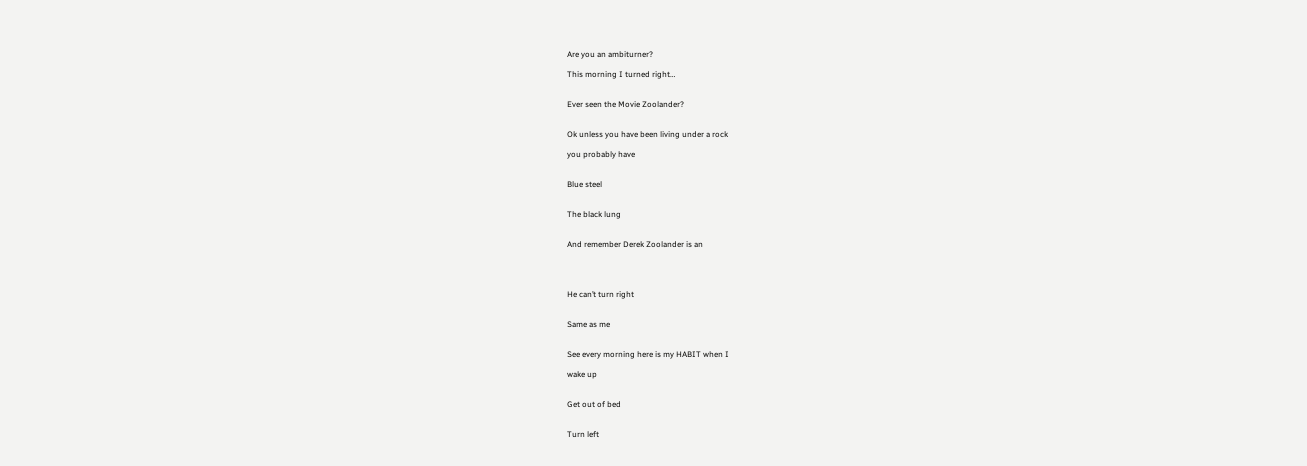Are you an ambiturner?

This morning I turned right…


Ever seen the Movie Zoolander?


Ok unless you have been living under a rock

you probably have


Blue steel


The black lung


And remember Derek Zoolander is an




He can’t turn right


Same as me


See every morning here is my HABIT when I

wake up


Get out of bed


Turn left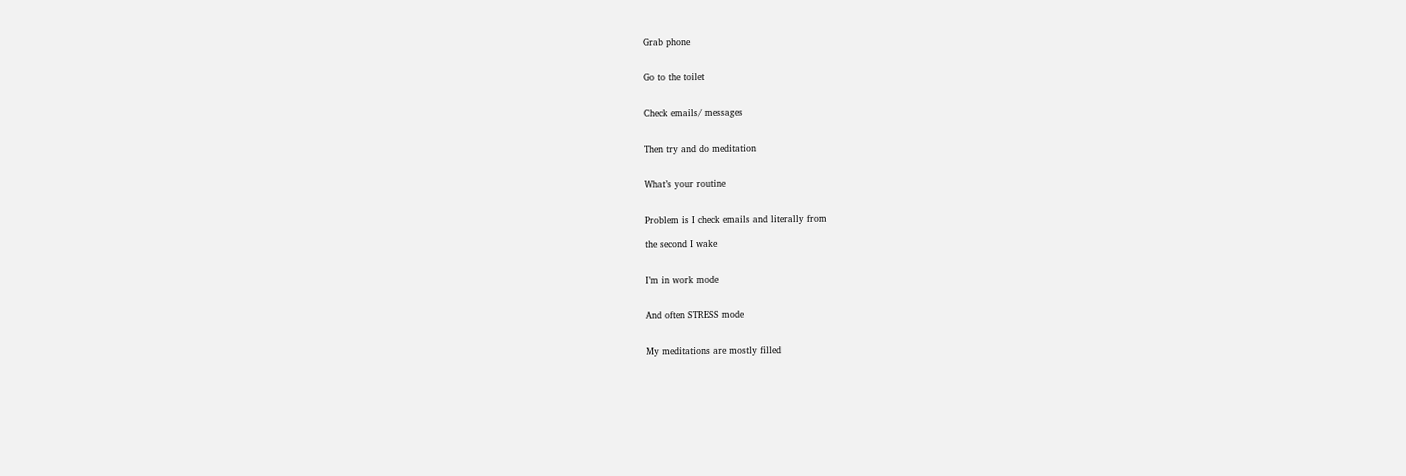Grab phone


Go to the toilet


Check emails/ messages


Then try and do meditation


What’s your routine


Problem is I check emails and literally from

the second I wake


I’m in work mode


And often STRESS mode


My meditations are mostly filled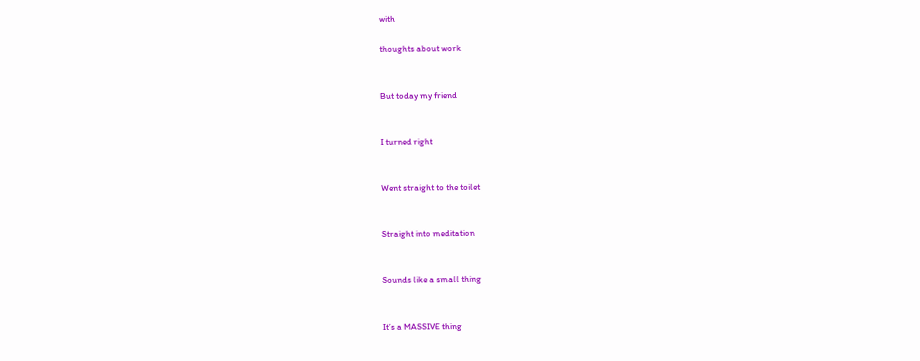with

thoughts about work


But today my friend


I turned right


Went straight to the toilet


Straight into meditation


Sounds like a small thing


It’s a MASSIVE thing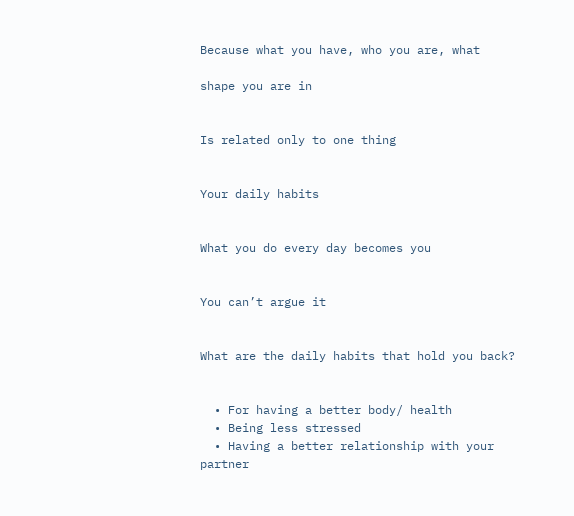Because what you have, who you are, what

shape you are in


Is related only to one thing


Your daily habits


What you do every day becomes you


You can’t argue it


What are the daily habits that hold you back?


  • For having a better body/ health
  • Being less stressed
  • Having a better relationship with your partner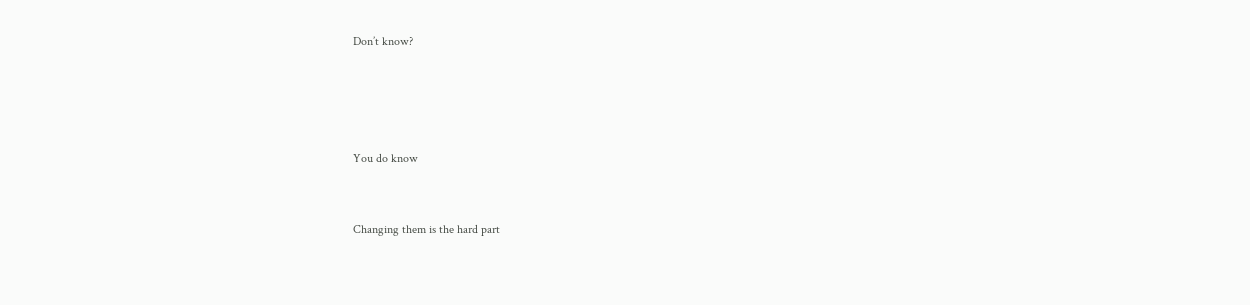Don’t know?




You do know


Changing them is the hard part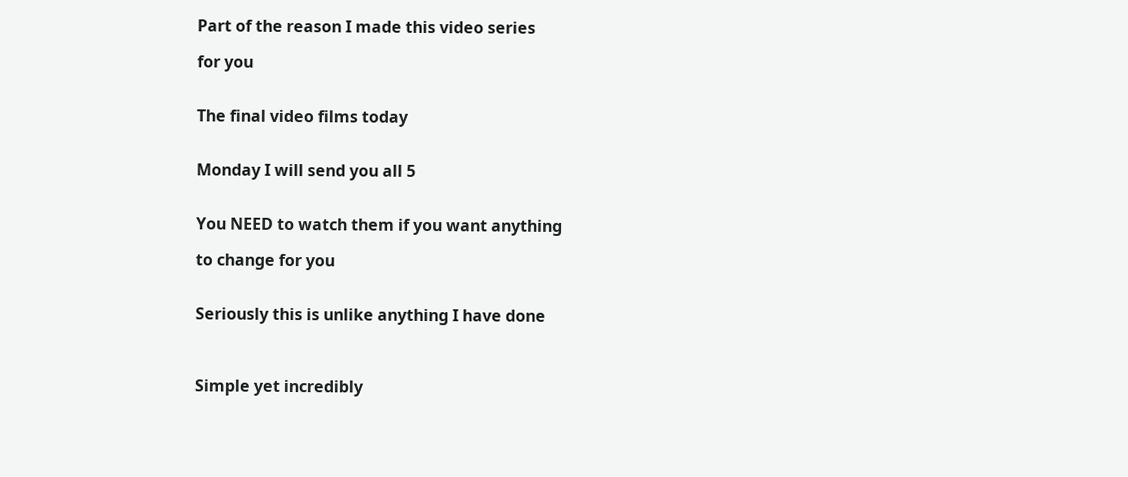Part of the reason I made this video series

for you


The final video films today


Monday I will send you all 5


You NEED to watch them if you want anything

to change for you


Seriously this is unlike anything I have done



Simple yet incredibly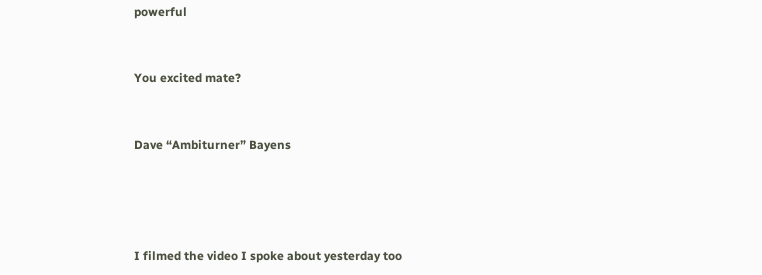powerful


You excited mate?


Dave “Ambiturner” Bayens




I filmed the video I spoke about yesterday too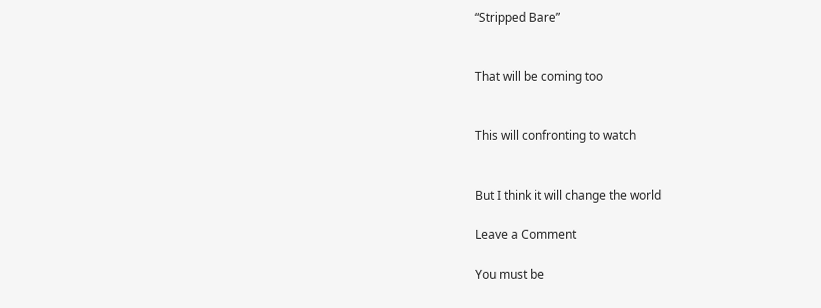“Stripped Bare”


That will be coming too


This will confronting to watch


But I think it will change the world

Leave a Comment

You must be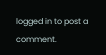logged in to post a comment.